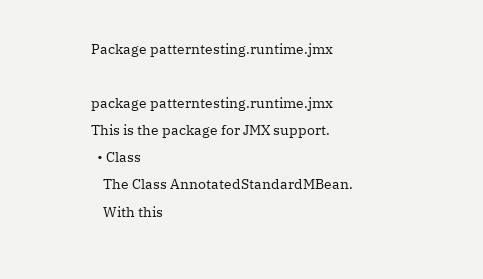Package patterntesting.runtime.jmx

package patterntesting.runtime.jmx
This is the package for JMX support.
  • Class
    The Class AnnotatedStandardMBean.
    With this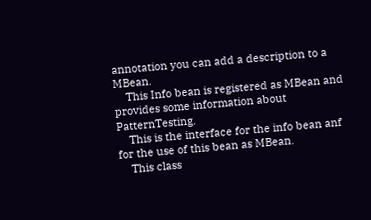annotation you can add a description to a MBean.
    This Info bean is registered as MBean and provides some information about PatternTesting.
    This is the interface for the info bean anf for the use of this bean as MBean.
    This class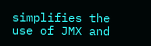simplifies the use of JMX and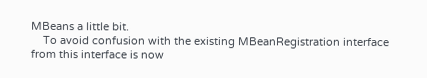MBeans a little bit.
    To avoid confusion with the existing MBeanRegistration interface from this interface is now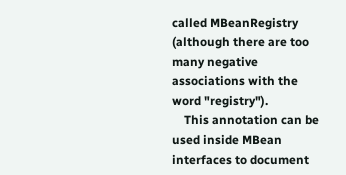called MBeanRegistry (although there are too many negative associations with the word "registry").
    This annotation can be used inside MBean interfaces to document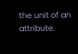the unit of an attribute.